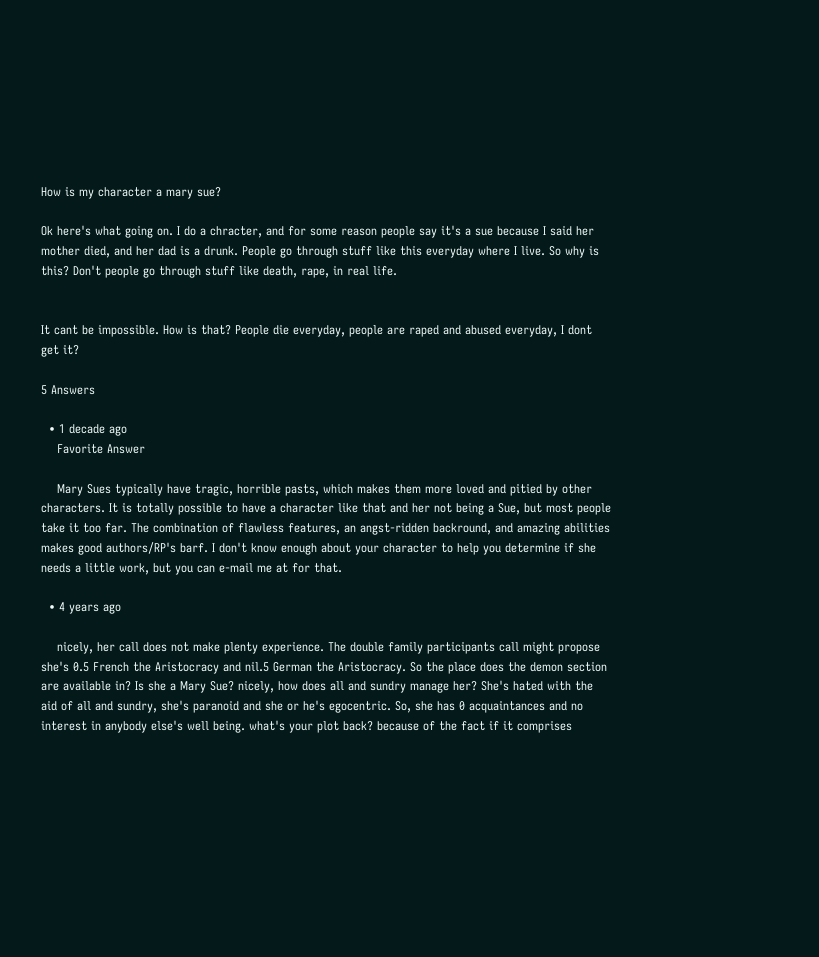How is my character a mary sue?

Ok here's what going on. I do a chracter, and for some reason people say it's a sue because I said her mother died, and her dad is a drunk. People go through stuff like this everyday where I live. So why is this? Don't people go through stuff like death, rape, in real life.


It cant be impossible. How is that? People die everyday, people are raped and abused everyday, I dont get it?

5 Answers

  • 1 decade ago
    Favorite Answer

    Mary Sues typically have tragic, horrible pasts, which makes them more loved and pitied by other characters. It is totally possible to have a character like that and her not being a Sue, but most people take it too far. The combination of flawless features, an angst-ridden backround, and amazing abilities makes good authors/RP's barf. I don't know enough about your character to help you determine if she needs a little work, but you can e-mail me at for that.

  • 4 years ago

    nicely, her call does not make plenty experience. The double family participants call might propose she's 0.5 French the Aristocracy and nil.5 German the Aristocracy. So the place does the demon section are available in? Is she a Mary Sue? nicely, how does all and sundry manage her? She's hated with the aid of all and sundry, she's paranoid and she or he's egocentric. So, she has 0 acquaintances and no interest in anybody else's well being. what's your plot back? because of the fact if it comprises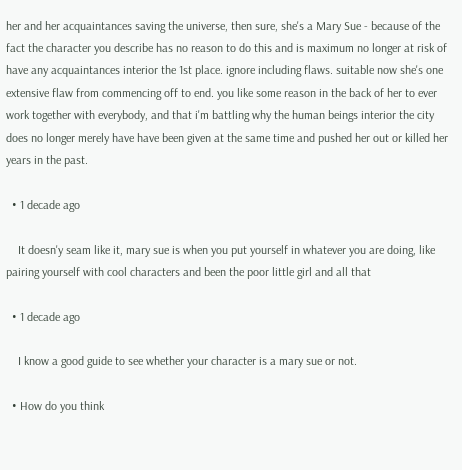her and her acquaintances saving the universe, then sure, she's a Mary Sue - because of the fact the character you describe has no reason to do this and is maximum no longer at risk of have any acquaintances interior the 1st place. ignore including flaws. suitable now she's one extensive flaw from commencing off to end. you like some reason in the back of her to ever work together with everybody, and that i'm battling why the human beings interior the city does no longer merely have have been given at the same time and pushed her out or killed her years in the past.

  • 1 decade ago

    It doesn'y seam like it, mary sue is when you put yourself in whatever you are doing, like pairing yourself with cool characters and been the poor little girl and all that

  • 1 decade ago

    I know a good guide to see whether your character is a mary sue or not.

  • How do you think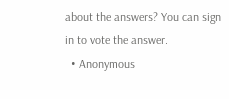about the answers? You can sign in to vote the answer.
  • Anonymous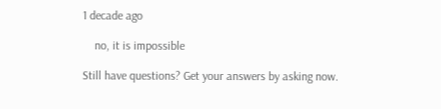1 decade ago

    no, it is impossible

Still have questions? Get your answers by asking now.